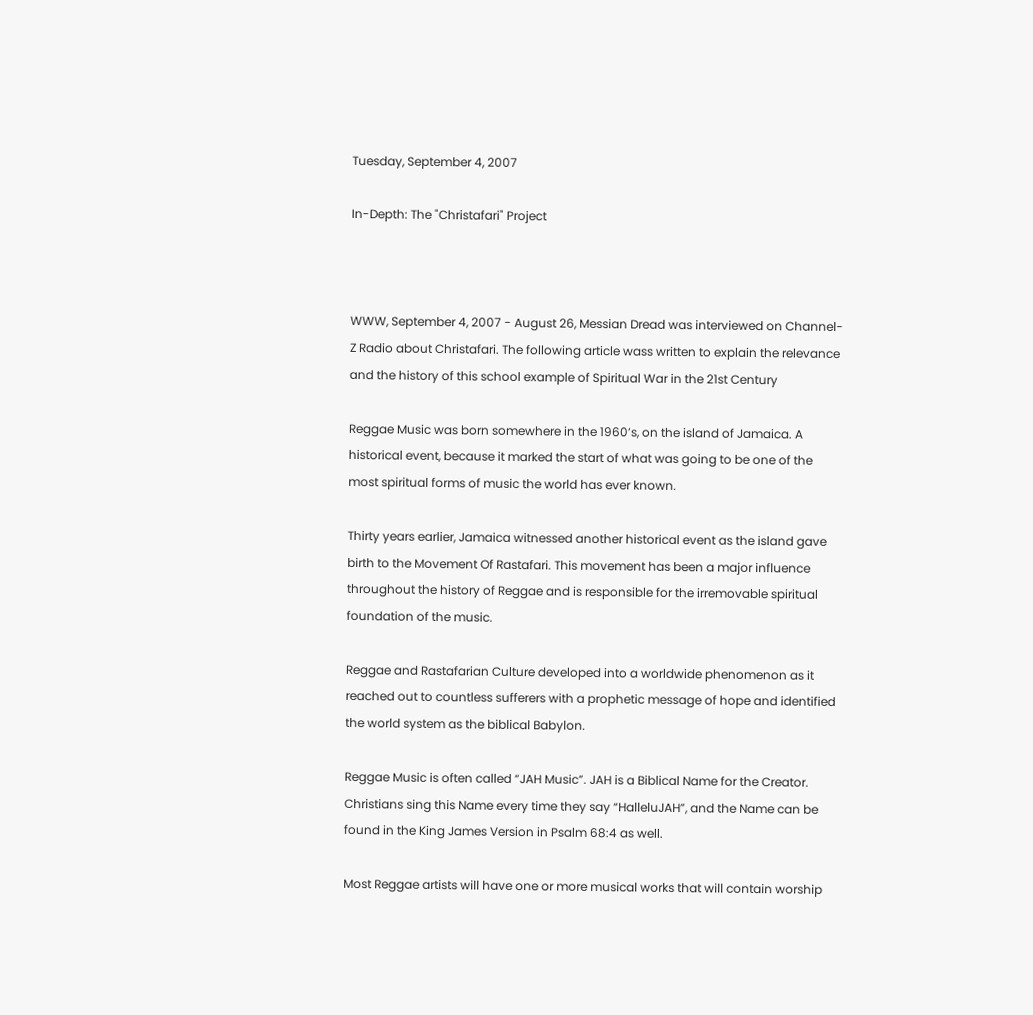Tuesday, September 4, 2007

In-Depth: The "Christafari" Project



WWW, September 4, 2007 - August 26, Messian Dread was interviewed on Channel-Z Radio about Christafari. The following article wass written to explain the relevance and the history of this school example of Spiritual War in the 21st Century

Reggae Music was born somewhere in the 1960’s, on the island of Jamaica. A historical event, because it marked the start of what was going to be one of the most spiritual forms of music the world has ever known.

Thirty years earlier, Jamaica witnessed another historical event as the island gave birth to the Movement Of Rastafari. This movement has been a major influence throughout the history of Reggae and is responsible for the irremovable spiritual foundation of the music.

Reggae and Rastafarian Culture developed into a worldwide phenomenon as it reached out to countless sufferers with a prophetic message of hope and identified the world system as the biblical Babylon.

Reggae Music is often called “JAH Music”. JAH is a Biblical Name for the Creator. Christians sing this Name every time they say “HalleluJAH”, and the Name can be found in the King James Version in Psalm 68:4 as well.

Most Reggae artists will have one or more musical works that will contain worship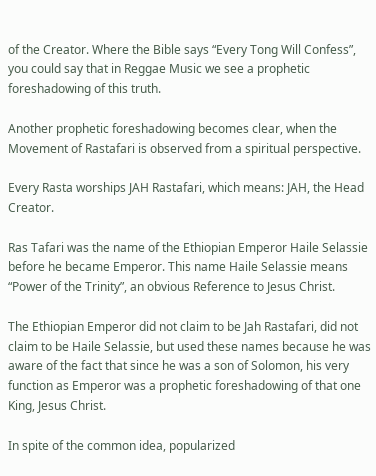of the Creator. Where the Bible says “Every Tong Will Confess”, you could say that in Reggae Music we see a prophetic foreshadowing of this truth.

Another prophetic foreshadowing becomes clear, when the Movement of Rastafari is observed from a spiritual perspective.

Every Rasta worships JAH Rastafari, which means: JAH, the Head Creator.

Ras Tafari was the name of the Ethiopian Emperor Haile Selassie before he became Emperor. This name Haile Selassie means “Power of the Trinity”, an obvious Reference to Jesus Christ.

The Ethiopian Emperor did not claim to be Jah Rastafari, did not claim to be Haile Selassie, but used these names because he was aware of the fact that since he was a son of Solomon, his very function as Emperor was a prophetic foreshadowing of that one King, Jesus Christ.

In spite of the common idea, popularized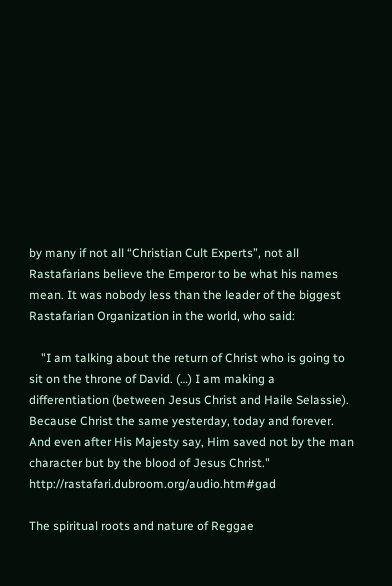by many if not all “Christian Cult Experts”, not all Rastafarians believe the Emperor to be what his names mean. It was nobody less than the leader of the biggest Rastafarian Organization in the world, who said:

    "I am talking about the return of Christ who is going to sit on the throne of David. (…) I am making a differentiation (between Jesus Christ and Haile Selassie). Because Christ the same yesterday, today and forever. And even after His Majesty say, Him saved not by the man character but by the blood of Jesus Christ." http://rastafari.dubroom.org/audio.htm#gad

The spiritual roots and nature of Reggae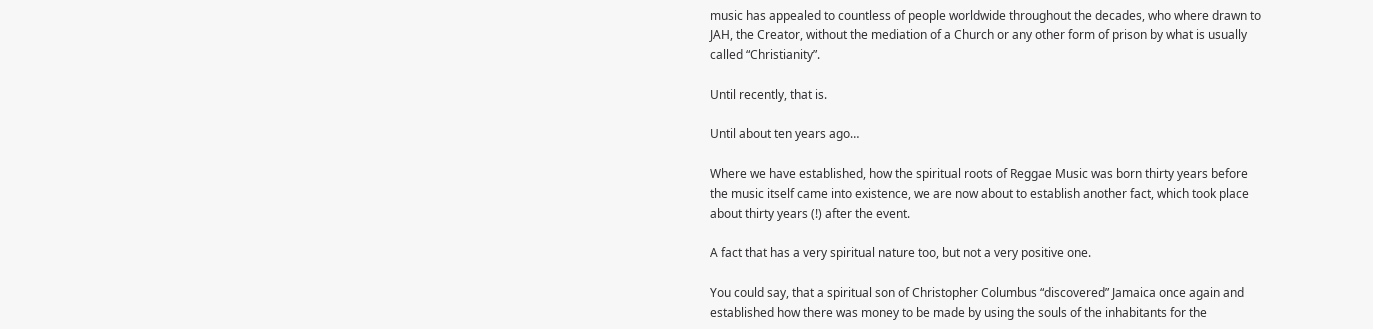music has appealed to countless of people worldwide throughout the decades, who where drawn to JAH, the Creator, without the mediation of a Church or any other form of prison by what is usually called “Christianity”.

Until recently, that is.

Until about ten years ago…

Where we have established, how the spiritual roots of Reggae Music was born thirty years before the music itself came into existence, we are now about to establish another fact, which took place about thirty years (!) after the event.

A fact that has a very spiritual nature too, but not a very positive one.

You could say, that a spiritual son of Christopher Columbus “discovered” Jamaica once again and established how there was money to be made by using the souls of the inhabitants for the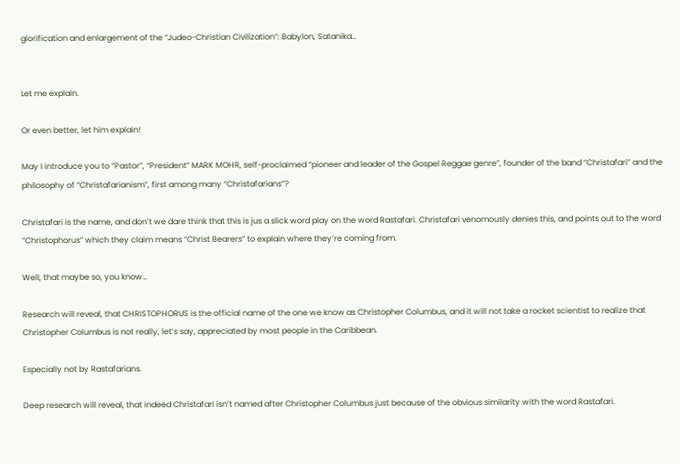glorification and enlargement of the “Judeo-Christian Civilization”: Babylon, Satanika…


Let me explain.

Or even better, let him explain!

May I introduce you to “Pastor”, “President” MARK MOHR, self-proclaimed “pioneer and leader of the Gospel Reggae genre”, founder of the band “Christafari” and the philosophy of “Christafarianism”, first among many “Christafarians”?

Christafari is the name, and don’t we dare think that this is jus a slick word play on the word Rastafari. Christafari venomously denies this, and points out to the word “Christophorus” which they claim means “Christ Bearers” to explain where they’re coming from.

Well, that maybe so, you know…

Research will reveal, that CHRISTOPHORUS is the official name of the one we know as Christopher Columbus, and it will not take a rocket scientist to realize that Christopher Columbus is not really, let’s say, appreciated by most people in the Caribbean.

Especially not by Rastafarians.

Deep research will reveal, that indeed Christafari isn’t named after Christopher Columbus just because of the obvious similarity with the word Rastafari.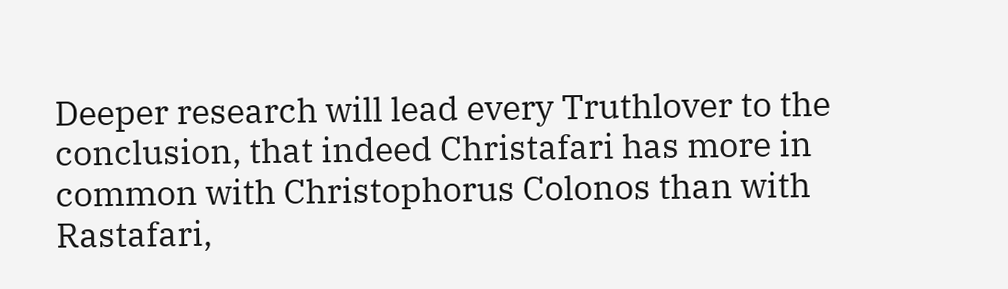Deeper research will lead every Truthlover to the conclusion, that indeed Christafari has more in common with Christophorus Colonos than with Rastafari,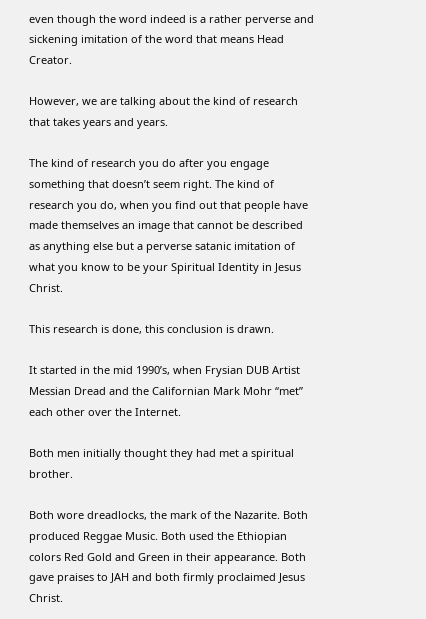even though the word indeed is a rather perverse and sickening imitation of the word that means Head Creator.

However, we are talking about the kind of research that takes years and years.

The kind of research you do after you engage something that doesn’t seem right. The kind of research you do, when you find out that people have made themselves an image that cannot be described as anything else but a perverse satanic imitation of what you know to be your Spiritual Identity in Jesus Christ.

This research is done, this conclusion is drawn.

It started in the mid 1990’s, when Frysian DUB Artist Messian Dread and the Californian Mark Mohr “met” each other over the Internet.

Both men initially thought they had met a spiritual brother.

Both wore dreadlocks, the mark of the Nazarite. Both produced Reggae Music. Both used the Ethiopian colors Red Gold and Green in their appearance. Both gave praises to JAH and both firmly proclaimed Jesus Christ.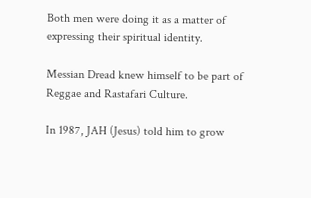Both men were doing it as a matter of expressing their spiritual identity.

Messian Dread knew himself to be part of Reggae and Rastafari Culture.

In 1987, JAH (Jesus) told him to grow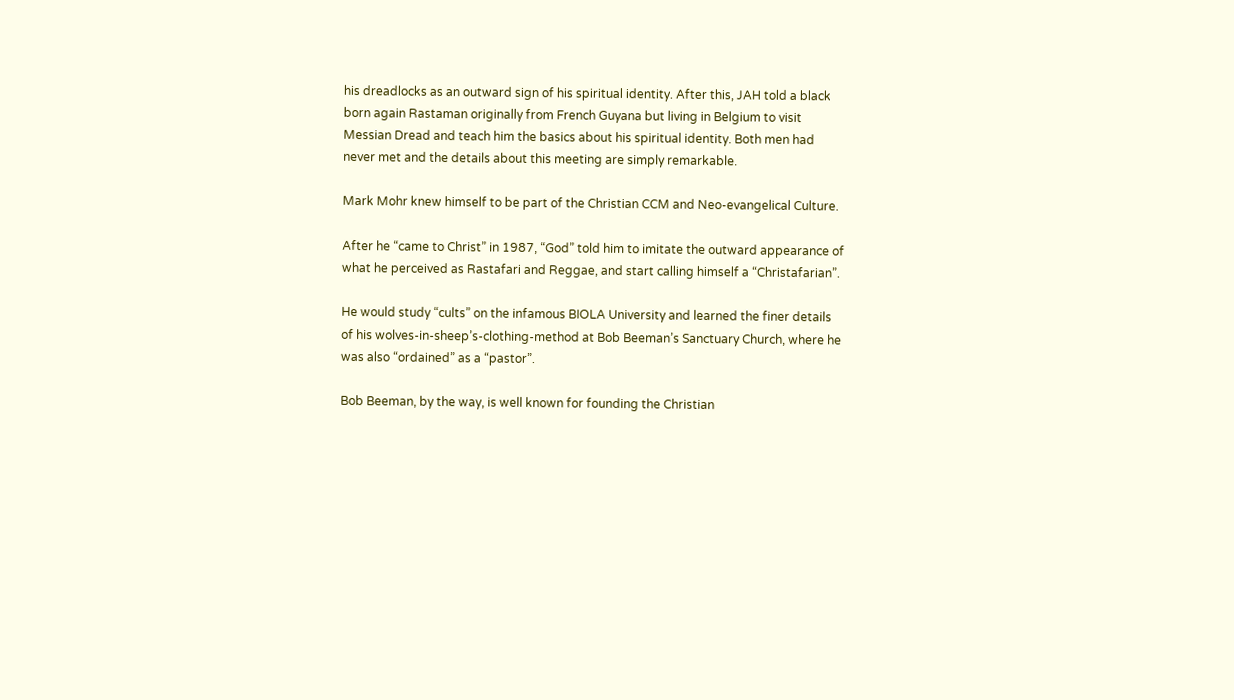his dreadlocks as an outward sign of his spiritual identity. After this, JAH told a black born again Rastaman originally from French Guyana but living in Belgium to visit Messian Dread and teach him the basics about his spiritual identity. Both men had never met and the details about this meeting are simply remarkable.

Mark Mohr knew himself to be part of the Christian CCM and Neo-evangelical Culture.

After he “came to Christ” in 1987, “God” told him to imitate the outward appearance of what he perceived as Rastafari and Reggae, and start calling himself a “Christafarian”.

He would study “cults” on the infamous BIOLA University and learned the finer details of his wolves-in-sheep’s-clothing-method at Bob Beeman’s Sanctuary Church, where he was also “ordained” as a “pastor”.

Bob Beeman, by the way, is well known for founding the Christian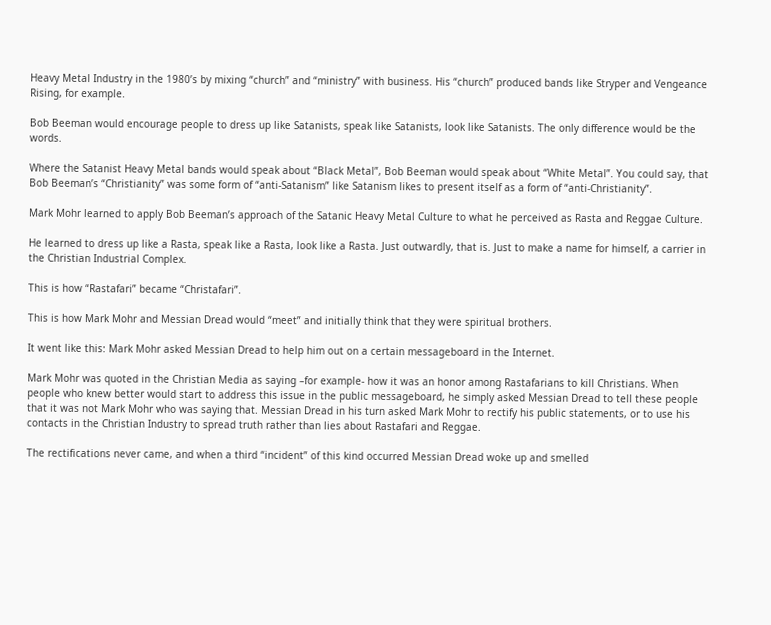Heavy Metal Industry in the 1980’s by mixing “church” and “ministry” with business. His “church” produced bands like Stryper and Vengeance Rising, for example.

Bob Beeman would encourage people to dress up like Satanists, speak like Satanists, look like Satanists. The only difference would be the words.

Where the Satanist Heavy Metal bands would speak about “Black Metal”, Bob Beeman would speak about “White Metal”. You could say, that Bob Beeman’s “Christianity” was some form of “anti-Satanism” like Satanism likes to present itself as a form of “anti-Christianity”.

Mark Mohr learned to apply Bob Beeman’s approach of the Satanic Heavy Metal Culture to what he perceived as Rasta and Reggae Culture.

He learned to dress up like a Rasta, speak like a Rasta, look like a Rasta. Just outwardly, that is. Just to make a name for himself, a carrier in the Christian Industrial Complex.

This is how “Rastafari” became “Christafari”.

This is how Mark Mohr and Messian Dread would “meet” and initially think that they were spiritual brothers.

It went like this: Mark Mohr asked Messian Dread to help him out on a certain messageboard in the Internet.

Mark Mohr was quoted in the Christian Media as saying –for example- how it was an honor among Rastafarians to kill Christians. When people who knew better would start to address this issue in the public messageboard, he simply asked Messian Dread to tell these people that it was not Mark Mohr who was saying that. Messian Dread in his turn asked Mark Mohr to rectify his public statements, or to use his contacts in the Christian Industry to spread truth rather than lies about Rastafari and Reggae.

The rectifications never came, and when a third “incident” of this kind occurred Messian Dread woke up and smelled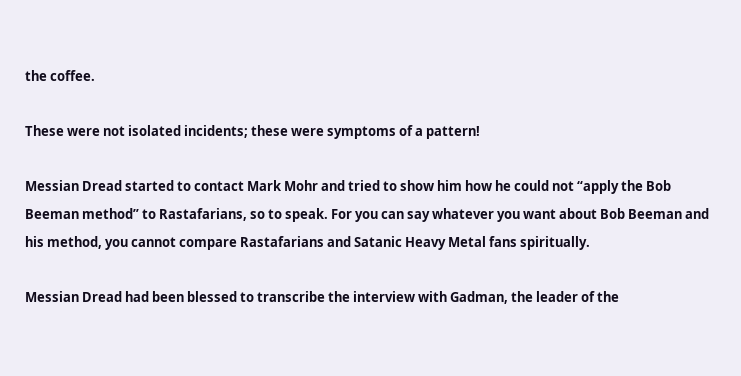the coffee.

These were not isolated incidents; these were symptoms of a pattern!

Messian Dread started to contact Mark Mohr and tried to show him how he could not “apply the Bob Beeman method” to Rastafarians, so to speak. For you can say whatever you want about Bob Beeman and his method, you cannot compare Rastafarians and Satanic Heavy Metal fans spiritually.

Messian Dread had been blessed to transcribe the interview with Gadman, the leader of the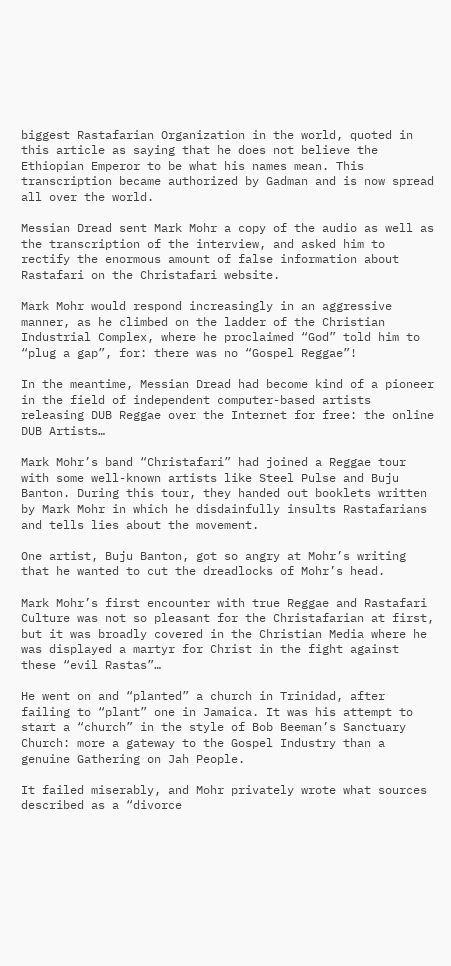biggest Rastafarian Organization in the world, quoted in this article as saying that he does not believe the Ethiopian Emperor to be what his names mean. This transcription became authorized by Gadman and is now spread all over the world.

Messian Dread sent Mark Mohr a copy of the audio as well as the transcription of the interview, and asked him to rectify the enormous amount of false information about Rastafari on the Christafari website.

Mark Mohr would respond increasingly in an aggressive manner, as he climbed on the ladder of the Christian Industrial Complex, where he proclaimed “God” told him to “plug a gap”, for: there was no “Gospel Reggae”!

In the meantime, Messian Dread had become kind of a pioneer in the field of independent computer-based artists releasing DUB Reggae over the Internet for free: the online DUB Artists…

Mark Mohr’s band “Christafari” had joined a Reggae tour with some well-known artists like Steel Pulse and Buju Banton. During this tour, they handed out booklets written by Mark Mohr in which he disdainfully insults Rastafarians and tells lies about the movement.

One artist, Buju Banton, got so angry at Mohr’s writing that he wanted to cut the dreadlocks of Mohr’s head.

Mark Mohr’s first encounter with true Reggae and Rastafari Culture was not so pleasant for the Christafarian at first, but it was broadly covered in the Christian Media where he was displayed a martyr for Christ in the fight against these “evil Rastas”…

He went on and “planted” a church in Trinidad, after failing to “plant” one in Jamaica. It was his attempt to start a “church” in the style of Bob Beeman’s Sanctuary Church: more a gateway to the Gospel Industry than a genuine Gathering on Jah People.

It failed miserably, and Mohr privately wrote what sources described as a “divorce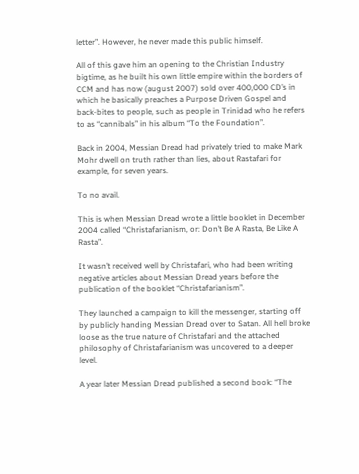letter”. However, he never made this public himself.

All of this gave him an opening to the Christian Industry bigtime, as he built his own little empire within the borders of CCM and has now (august 2007) sold over 400,000 CD’s in which he basically preaches a Purpose Driven Gospel and back-bites to people, such as people in Trinidad who he refers to as “cannibals” in his album “To the Foundation”.

Back in 2004, Messian Dread had privately tried to make Mark Mohr dwell on truth rather than lies, about Rastafari for example, for seven years.

To no avail.

This is when Messian Dread wrote a little booklet in December 2004 called “Christafarianism, or: Don’t Be A Rasta, Be Like A Rasta”.

It wasn’t received well by Christafari, who had been writing negative articles about Messian Dread years before the publication of the booklet “Christafarianism”.

They launched a campaign to kill the messenger, starting off by publicly handing Messian Dread over to Satan. All hell broke loose as the true nature of Christafari and the attached philosophy of Christafarianism was uncovered to a deeper level.

A year later Messian Dread published a second book: “The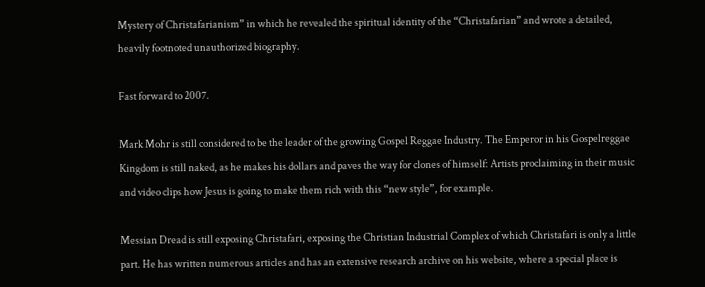Mystery of Christafarianism” in which he revealed the spiritual identity of the “Christafarian” and wrote a detailed, heavily footnoted unauthorized biography.

Fast forward to 2007.

Mark Mohr is still considered to be the leader of the growing Gospel Reggae Industry. The Emperor in his Gospelreggae Kingdom is still naked, as he makes his dollars and paves the way for clones of himself: Artists proclaiming in their music and video clips how Jesus is going to make them rich with this “new style”, for example.

Messian Dread is still exposing Christafari, exposing the Christian Industrial Complex of which Christafari is only a little part. He has written numerous articles and has an extensive research archive on his website, where a special place is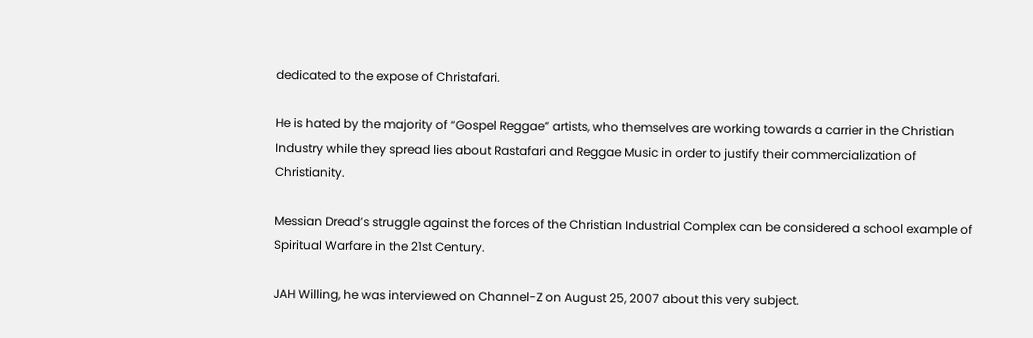dedicated to the expose of Christafari.

He is hated by the majority of “Gospel Reggae” artists, who themselves are working towards a carrier in the Christian Industry while they spread lies about Rastafari and Reggae Music in order to justify their commercialization of Christianity.

Messian Dread’s struggle against the forces of the Christian Industrial Complex can be considered a school example of Spiritual Warfare in the 21st Century.

JAH Willing, he was interviewed on Channel-Z on August 25, 2007 about this very subject.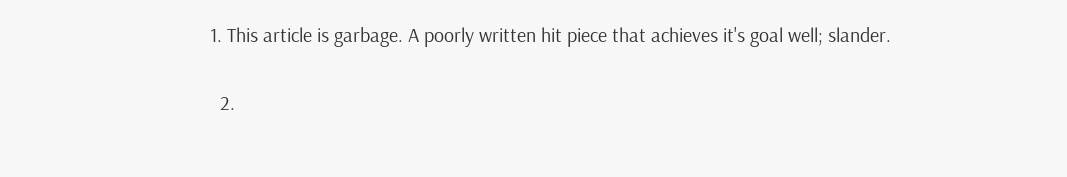1. This article is garbage. A poorly written hit piece that achieves it's goal well; slander.

  2.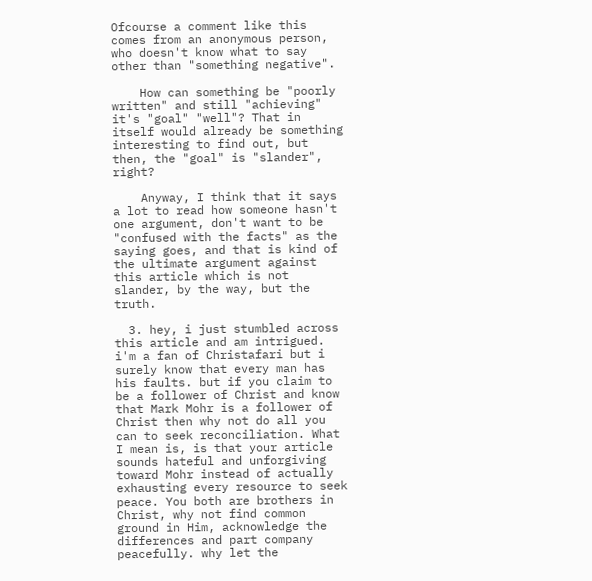Ofcourse a comment like this comes from an anonymous person, who doesn't know what to say other than "something negative".

    How can something be "poorly written" and still "achieving" it's "goal" "well"? That in itself would already be something interesting to find out, but then, the "goal" is "slander", right?

    Anyway, I think that it says a lot to read how someone hasn't one argument, don't want to be "confused with the facts" as the saying goes, and that is kind of the ultimate argument against this article which is not slander, by the way, but the truth.

  3. hey, i just stumbled across this article and am intrigued. i'm a fan of Christafari but i surely know that every man has his faults. but if you claim to be a follower of Christ and know that Mark Mohr is a follower of Christ then why not do all you can to seek reconciliation. What I mean is, is that your article sounds hateful and unforgiving toward Mohr instead of actually exhausting every resource to seek peace. You both are brothers in Christ, why not find common ground in Him, acknowledge the differences and part company peacefully. why let the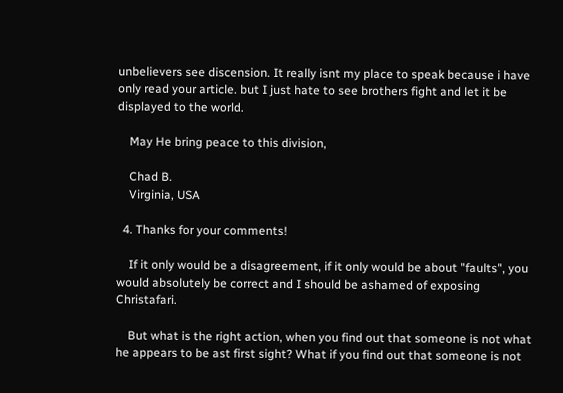unbelievers see discension. It really isnt my place to speak because i have only read your article. but I just hate to see brothers fight and let it be displayed to the world.

    May He bring peace to this division,

    Chad B.
    Virginia, USA

  4. Thanks for your comments!

    If it only would be a disagreement, if it only would be about "faults", you would absolutely be correct and I should be ashamed of exposing Christafari.

    But what is the right action, when you find out that someone is not what he appears to be ast first sight? What if you find out that someone is not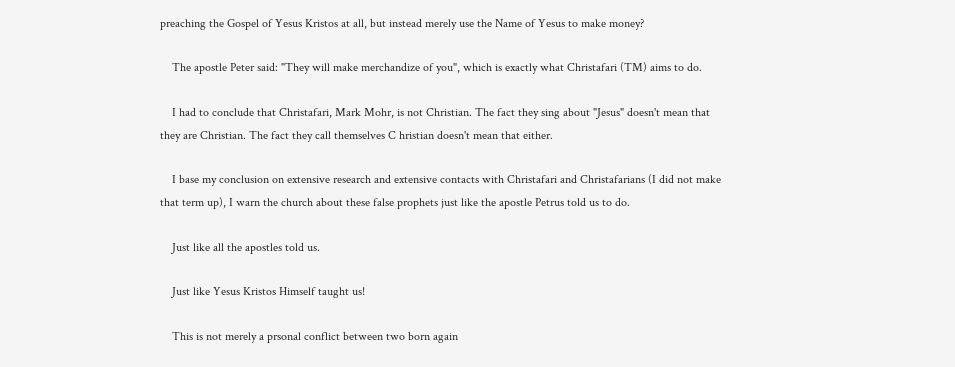preaching the Gospel of Yesus Kristos at all, but instead merely use the Name of Yesus to make money?

    The apostle Peter said: "They will make merchandize of you", which is exactly what Christafari (TM) aims to do.

    I had to conclude that Christafari, Mark Mohr, is not Christian. The fact they sing about "Jesus" doesn't mean that they are Christian. The fact they call themselves C hristian doesn't mean that either.

    I base my conclusion on extensive research and extensive contacts with Christafari and Christafarians (I did not make that term up), I warn the church about these false prophets just like the apostle Petrus told us to do.

    Just like all the apostles told us.

    Just like Yesus Kristos Himself taught us!

    This is not merely a prsonal conflict between two born again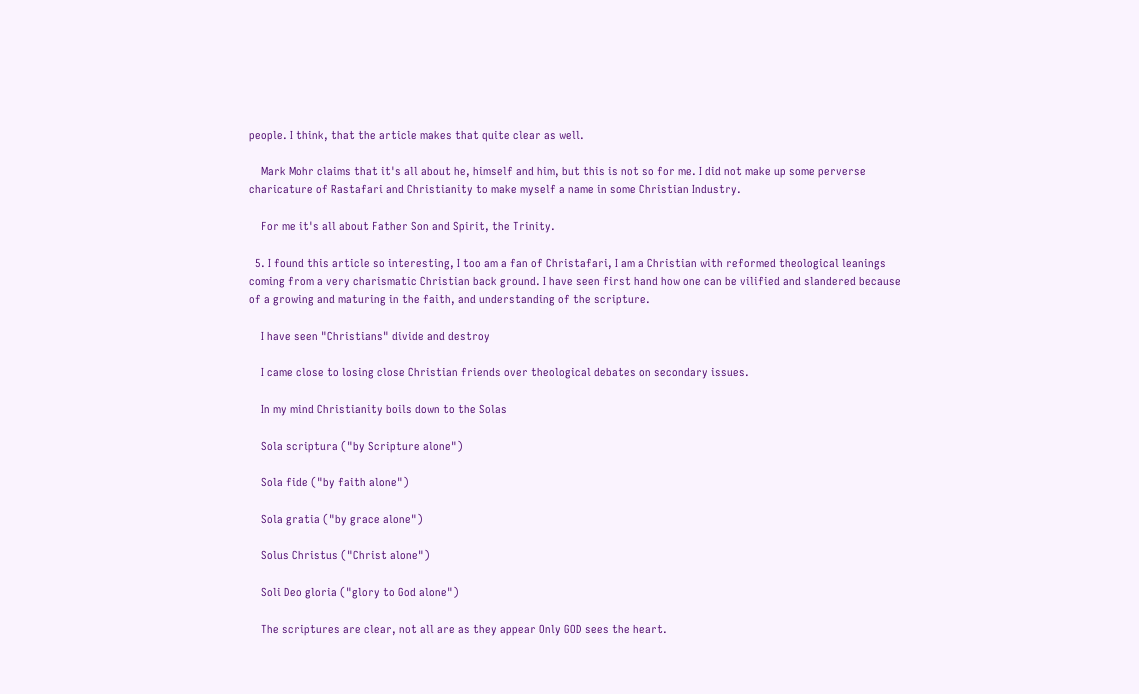people. I think, that the article makes that quite clear as well.

    Mark Mohr claims that it's all about he, himself and him, but this is not so for me. I did not make up some perverse charicature of Rastafari and Christianity to make myself a name in some Christian Industry.

    For me it's all about Father Son and Spirit, the Trinity.

  5. I found this article so interesting, I too am a fan of Christafari, I am a Christian with reformed theological leanings coming from a very charismatic Christian back ground. I have seen first hand how one can be vilified and slandered because of a growing and maturing in the faith, and understanding of the scripture.

    I have seen "Christians" divide and destroy

    I came close to losing close Christian friends over theological debates on secondary issues.

    In my mind Christianity boils down to the Solas

    Sola scriptura ("by Scripture alone")

    Sola fide ("by faith alone")

    Sola gratia ("by grace alone")

    Solus Christus ("Christ alone")

    Soli Deo gloria ("glory to God alone")

    The scriptures are clear, not all are as they appear Only GOD sees the heart.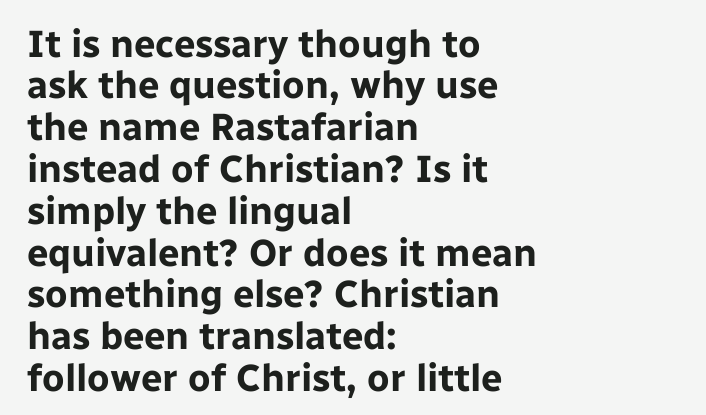It is necessary though to ask the question, why use the name Rastafarian instead of Christian? Is it simply the lingual equivalent? Or does it mean something else? Christian has been translated: follower of Christ, or little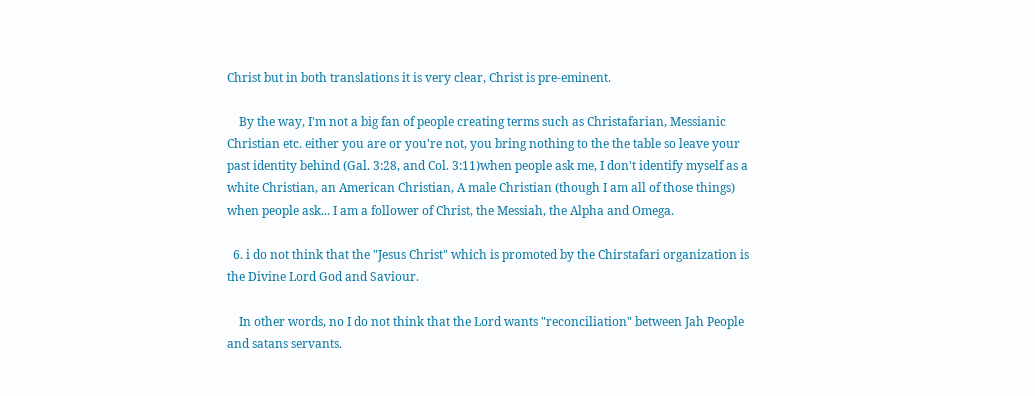Christ but in both translations it is very clear, Christ is pre-eminent.

    By the way, I'm not a big fan of people creating terms such as Christafarian, Messianic Christian etc. either you are or you're not, you bring nothing to the the table so leave your past identity behind (Gal. 3:28, and Col. 3:11)when people ask me, I don't identify myself as a white Christian, an American Christian, A male Christian (though I am all of those things) when people ask... I am a follower of Christ, the Messiah, the Alpha and Omega.

  6. i do not think that the "Jesus Christ" which is promoted by the Chirstafari organization is the Divine Lord God and Saviour.

    In other words, no I do not think that the Lord wants "reconciliation" between Jah People and satans servants.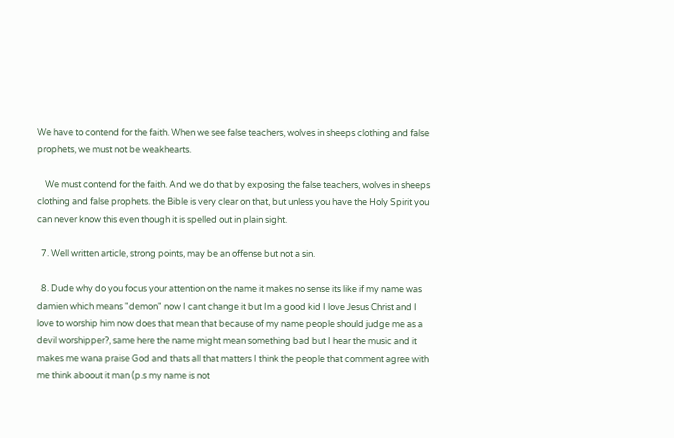We have to contend for the faith. When we see false teachers, wolves in sheeps clothing and false prophets, we must not be weakhearts.

    We must contend for the faith. And we do that by exposing the false teachers, wolves in sheeps clothing and false prophets. the Bible is very clear on that, but unless you have the Holy Spirit you can never know this even though it is spelled out in plain sight.

  7. Well written article, strong points, may be an offense but not a sin.

  8. Dude why do you focus your attention on the name it makes no sense its like if my name was damien which means "demon" now I cant change it but Im a good kid I love Jesus Christ and I love to worship him now does that mean that because of my name people should judge me as a devil worshipper?, same here the name might mean something bad but I hear the music and it makes me wana praise God and thats all that matters I think the people that comment agree with me think aboout it man (p.s my name is not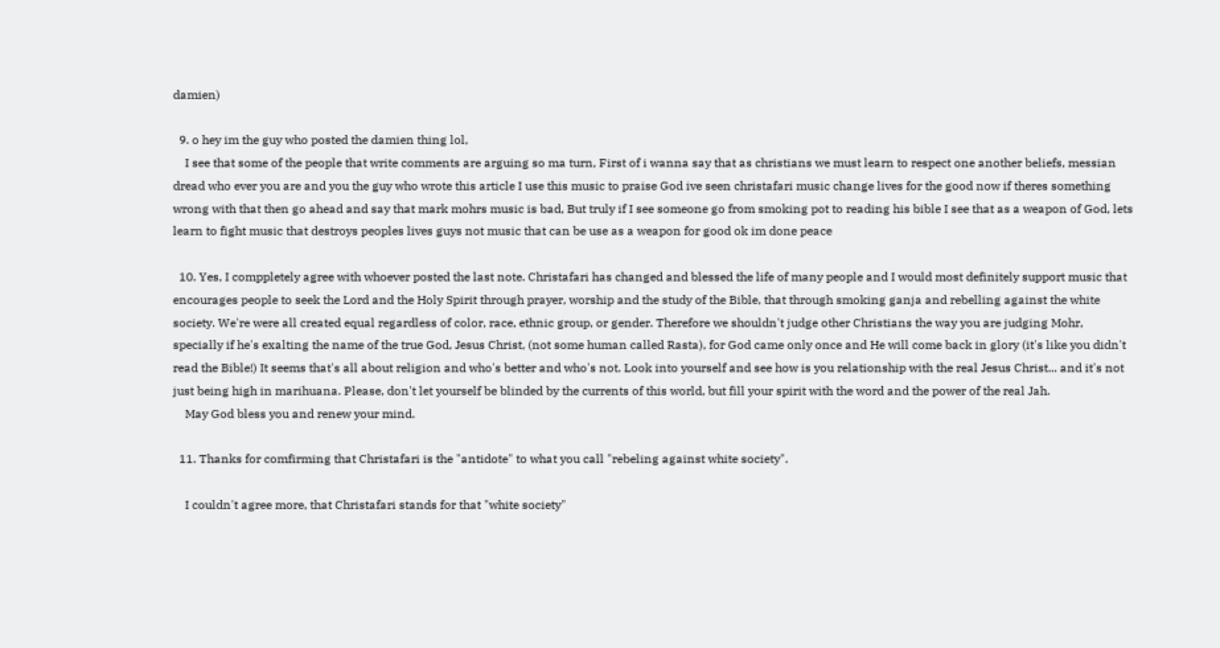damien)

  9. o hey im the guy who posted the damien thing lol,
    I see that some of the people that write comments are arguing so ma turn, First of i wanna say that as christians we must learn to respect one another beliefs, messian dread who ever you are and you the guy who wrote this article I use this music to praise God ive seen christafari music change lives for the good now if theres something wrong with that then go ahead and say that mark mohrs music is bad, But truly if I see someone go from smoking pot to reading his bible I see that as a weapon of God, lets learn to fight music that destroys peoples lives guys not music that can be use as a weapon for good ok im done peace

  10. Yes, I comppletely agree with whoever posted the last note. Christafari has changed and blessed the life of many people and I would most definitely support music that encourages people to seek the Lord and the Holy Spirit through prayer, worship and the study of the Bible, that through smoking ganja and rebelling against the white society. We're were all created equal regardless of color, race, ethnic group, or gender. Therefore we shouldn't judge other Christians the way you are judging Mohr, specially if he's exalting the name of the true God, Jesus Christ, (not some human called Rasta), for God came only once and He will come back in glory (it's like you didn't read the Bible!) It seems that's all about religion and who's better and who's not. Look into yourself and see how is you relationship with the real Jesus Christ... and it's not just being high in marihuana. Please, don't let yourself be blinded by the currents of this world, but fill your spirit with the word and the power of the real Jah.
    May God bless you and renew your mind.

  11. Thanks for comfirming that Christafari is the "antidote" to what you call "rebeling against white society".

    I couldn't agree more, that Christafari stands for that "white society"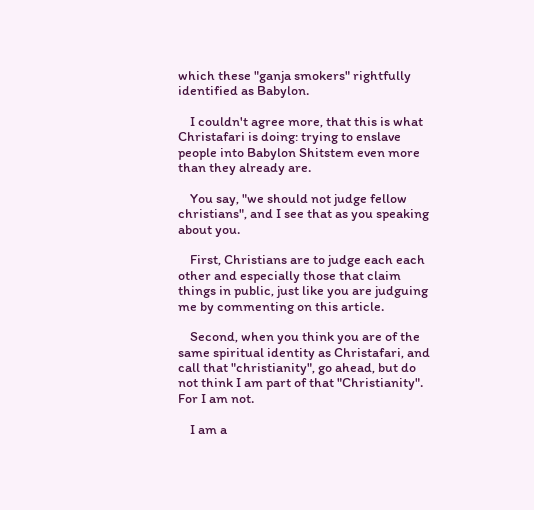which these "ganja smokers" rightfully identified as Babylon.

    I couldn't agree more, that this is what Christafari is doing: trying to enslave people into Babylon Shitstem even more than they already are.

    You say, "we should not judge fellow christians", and I see that as you speaking about you.

    First, Christians are to judge each each other and especially those that claim things in public, just like you are judguing me by commenting on this article.

    Second, when you think you are of the same spiritual identity as Christafari, and call that "christianity", go ahead, but do not think I am part of that "Christianity". For I am not.

    I am a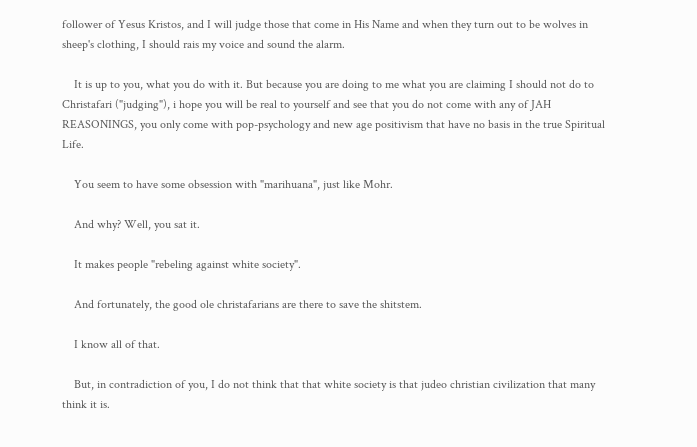follower of Yesus Kristos, and I will judge those that come in His Name and when they turn out to be wolves in sheep's clothing, I should rais my voice and sound the alarm.

    It is up to you, what you do with it. But because you are doing to me what you are claiming I should not do to Christafari ("judging"), i hope you will be real to yourself and see that you do not come with any of JAH REASONINGS, you only come with pop-psychology and new age positivism that have no basis in the true Spiritual Life.

    You seem to have some obsession with "marihuana", just like Mohr.

    And why? Well, you sat it.

    It makes people "rebeling against white society".

    And fortunately, the good ole christafarians are there to save the shitstem.

    I know all of that.

    But, in contradiction of you, I do not think that that white society is that judeo christian civilization that many think it is.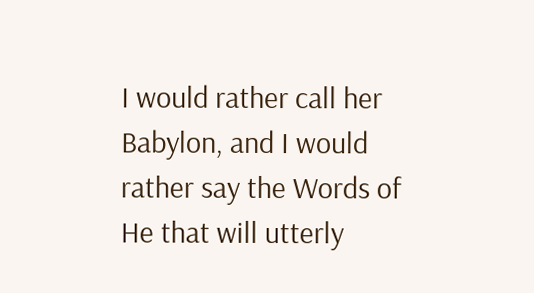I would rather call her Babylon, and I would rather say the Words of He that will utterly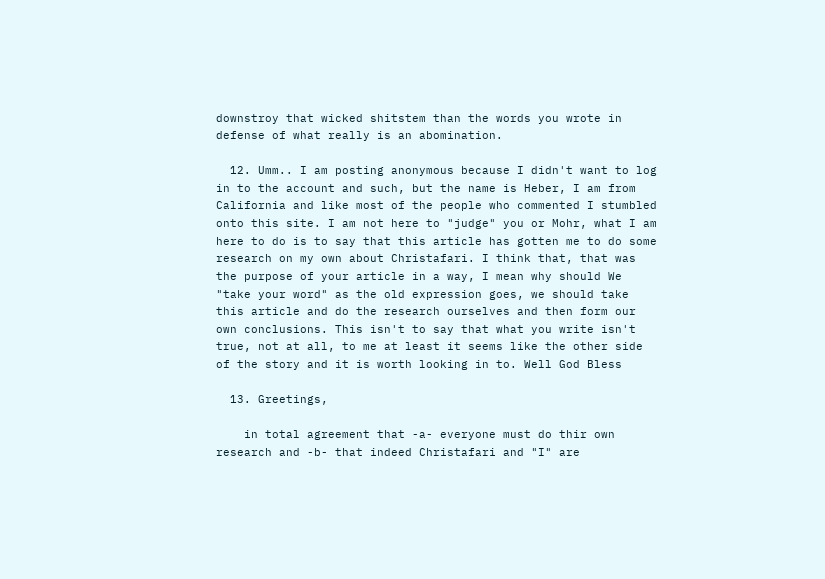downstroy that wicked shitstem than the words you wrote in defense of what really is an abomination.

  12. Umm.. I am posting anonymous because I didn't want to log in to the account and such, but the name is Heber, I am from California and like most of the people who commented I stumbled onto this site. I am not here to "judge" you or Mohr, what I am here to do is to say that this article has gotten me to do some research on my own about Christafari. I think that, that was the purpose of your article in a way, I mean why should We "take your word" as the old expression goes, we should take this article and do the research ourselves and then form our own conclusions. This isn't to say that what you write isn't true, not at all, to me at least it seems like the other side of the story and it is worth looking in to. Well God Bless

  13. Greetings,

    in total agreement that -a- everyone must do thir own research and -b- that indeed Christafari and "I" are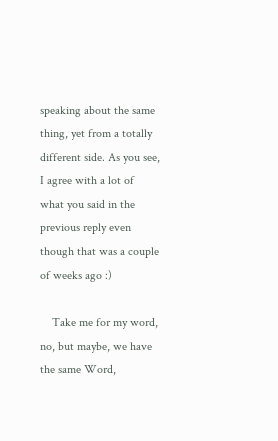speaking about the same thing, yet from a totally different side. As you see, I agree with a lot of what you said in the previous reply even though that was a couple of weeks ago :)

    Take me for my word, no, but maybe, we have the same Word,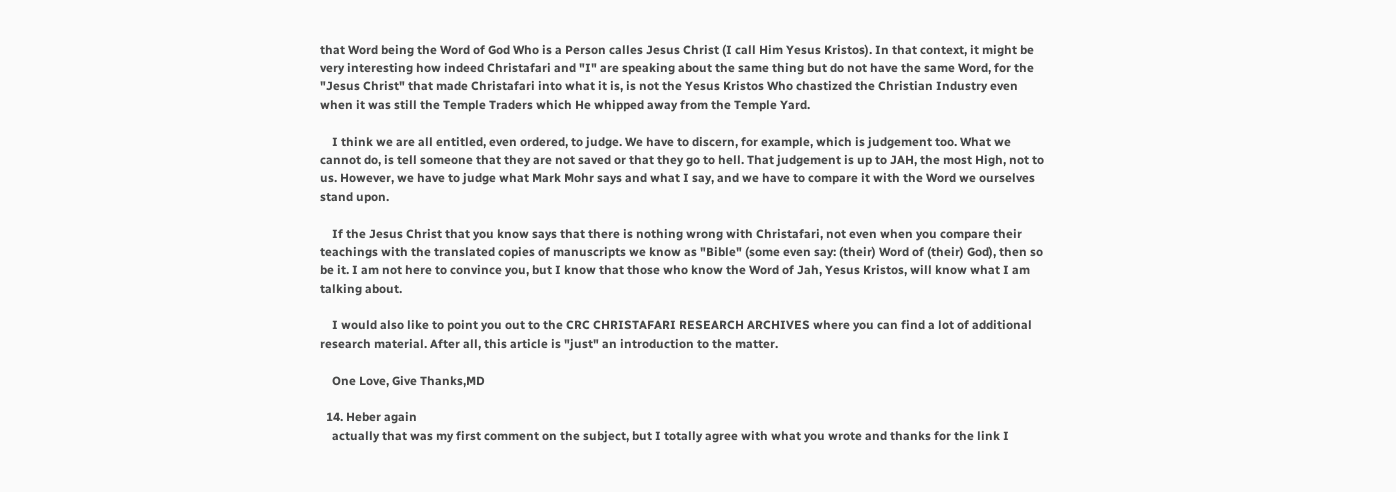that Word being the Word of God Who is a Person calles Jesus Christ (I call Him Yesus Kristos). In that context, it might be very interesting how indeed Christafari and "I" are speaking about the same thing but do not have the same Word, for the "Jesus Christ" that made Christafari into what it is, is not the Yesus Kristos Who chastized the Christian Industry even when it was still the Temple Traders which He whipped away from the Temple Yard.

    I think we are all entitled, even ordered, to judge. We have to discern, for example, which is judgement too. What we cannot do, is tell someone that they are not saved or that they go to hell. That judgement is up to JAH, the most High, not to us. However, we have to judge what Mark Mohr says and what I say, and we have to compare it with the Word we ourselves stand upon.

    If the Jesus Christ that you know says that there is nothing wrong with Christafari, not even when you compare their teachings with the translated copies of manuscripts we know as "Bible" (some even say: (their) Word of (their) God), then so be it. I am not here to convince you, but I know that those who know the Word of Jah, Yesus Kristos, will know what I am talking about.

    I would also like to point you out to the CRC CHRISTAFARI RESEARCH ARCHIVES where you can find a lot of additional research material. After all, this article is "just" an introduction to the matter.

    One Love, Give Thanks,MD

  14. Heber again
    actually that was my first comment on the subject, but I totally agree with what you wrote and thanks for the link I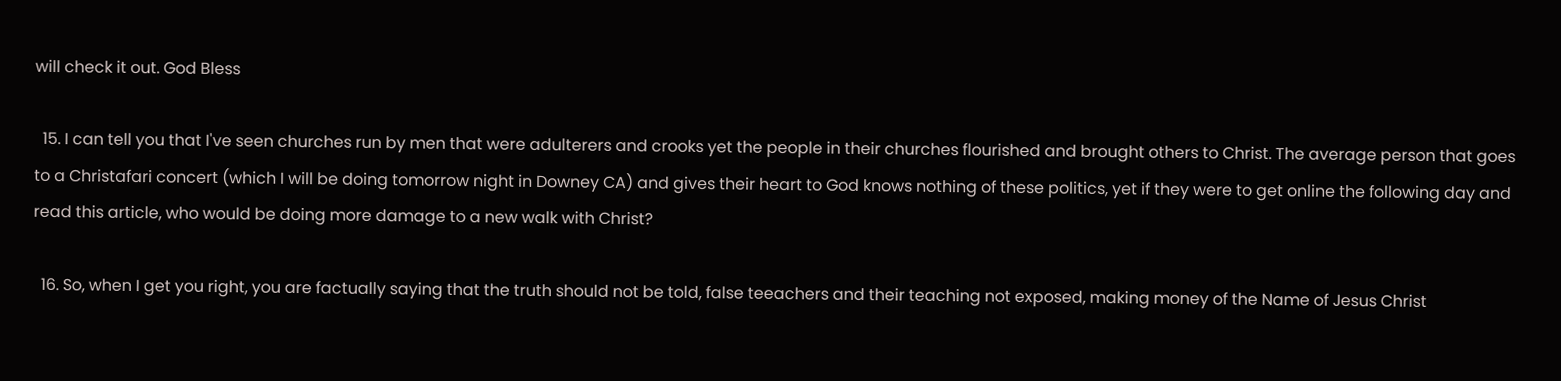will check it out. God Bless

  15. I can tell you that I've seen churches run by men that were adulterers and crooks yet the people in their churches flourished and brought others to Christ. The average person that goes to a Christafari concert (which I will be doing tomorrow night in Downey CA) and gives their heart to God knows nothing of these politics, yet if they were to get online the following day and read this article, who would be doing more damage to a new walk with Christ?

  16. So, when I get you right, you are factually saying that the truth should not be told, false teeachers and their teaching not exposed, making money of the Name of Jesus Christ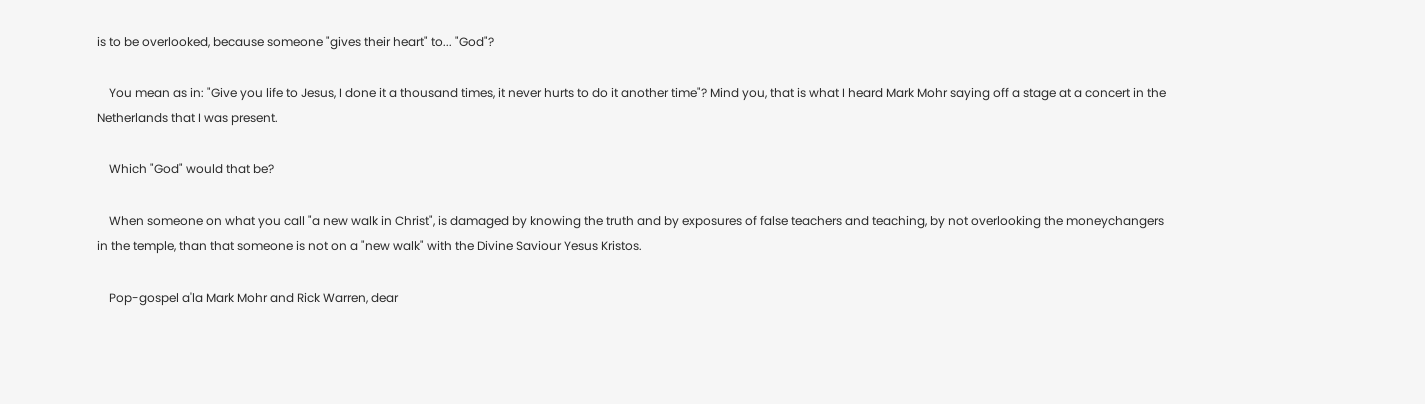is to be overlooked, because someone "gives their heart" to... "God"?

    You mean as in: "Give you life to Jesus, I done it a thousand times, it never hurts to do it another time"? Mind you, that is what I heard Mark Mohr saying off a stage at a concert in the Netherlands that I was present.

    Which "God" would that be?

    When someone on what you call "a new walk in Christ", is damaged by knowing the truth and by exposures of false teachers and teaching, by not overlooking the moneychangers in the temple, than that someone is not on a "new walk" with the Divine Saviour Yesus Kristos.

    Pop-gospel a'la Mark Mohr and Rick Warren, dear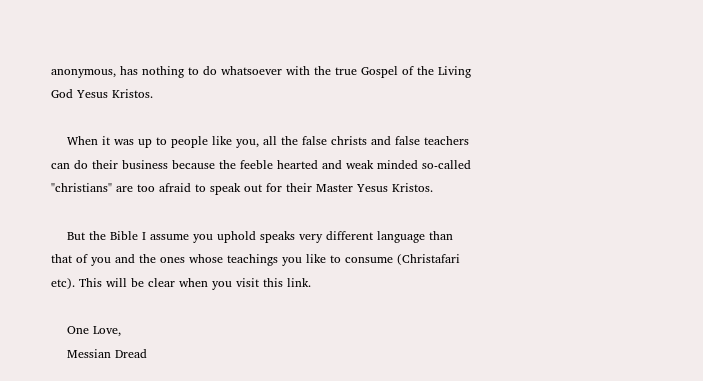anonymous, has nothing to do whatsoever with the true Gospel of the Living God Yesus Kristos.

    When it was up to people like you, all the false christs and false teachers can do their business because the feeble hearted and weak minded so-called "christians" are too afraid to speak out for their Master Yesus Kristos.

    But the Bible I assume you uphold speaks very different language than that of you and the ones whose teachings you like to consume (Christafari etc). This will be clear when you visit this link.

    One Love,
    Messian Dread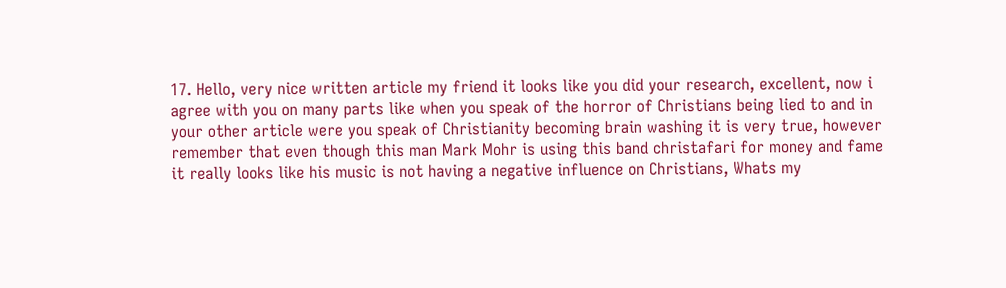17. Hello, very nice written article my friend it looks like you did your research, excellent, now i agree with you on many parts like when you speak of the horror of Christians being lied to and in your other article were you speak of Christianity becoming brain washing it is very true, however remember that even though this man Mark Mohr is using this band christafari for money and fame it really looks like his music is not having a negative influence on Christians, Whats my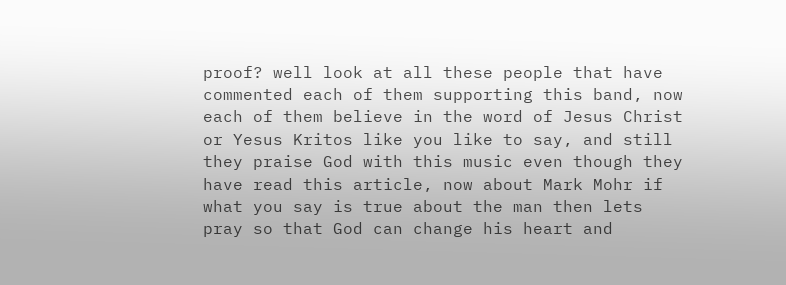proof? well look at all these people that have commented each of them supporting this band, now each of them believe in the word of Jesus Christ or Yesus Kritos like you like to say, and still they praise God with this music even though they have read this article, now about Mark Mohr if what you say is true about the man then lets pray so that God can change his heart and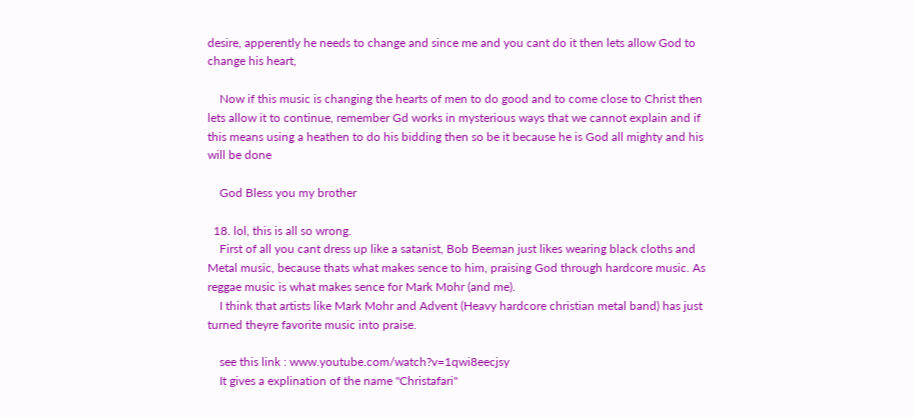desire, apperently he needs to change and since me and you cant do it then lets allow God to change his heart,

    Now if this music is changing the hearts of men to do good and to come close to Christ then lets allow it to continue, remember Gd works in mysterious ways that we cannot explain and if this means using a heathen to do his bidding then so be it because he is God all mighty and his will be done

    God Bless you my brother

  18. lol, this is all so wrong.
    First of all you cant dress up like a satanist, Bob Beeman just likes wearing black cloths and Metal music, because thats what makes sence to him, praising God through hardcore music. As reggae music is what makes sence for Mark Mohr (and me).
    I think that artists like Mark Mohr and Advent (Heavy hardcore christian metal band) has just turned theyre favorite music into praise.

    see this link : www.youtube.com/watch?v=1qwi8eecjsy
    It gives a explination of the name "Christafari"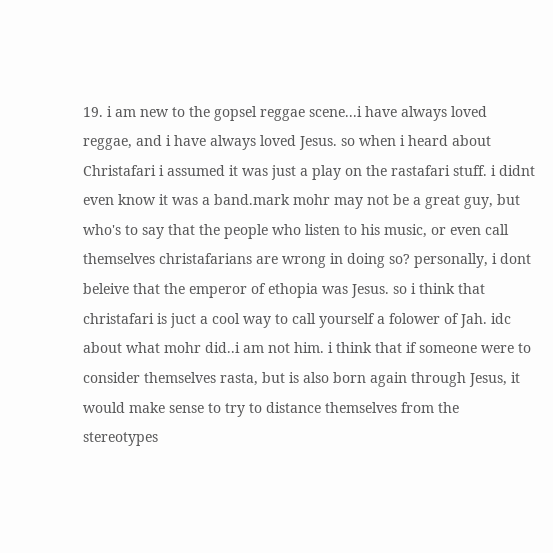19. i am new to the gopsel reggae scene...i have always loved reggae, and i have always loved Jesus. so when i heard about Christafari i assumed it was just a play on the rastafari stuff. i didnt even know it was a band.mark mohr may not be a great guy, but who's to say that the people who listen to his music, or even call themselves christafarians are wrong in doing so? personally, i dont beleive that the emperor of ethopia was Jesus. so i think that christafari is juct a cool way to call yourself a folower of Jah. idc about what mohr did..i am not him. i think that if someone were to consider themselves rasta, but is also born again through Jesus, it would make sense to try to distance themselves from the stereotypes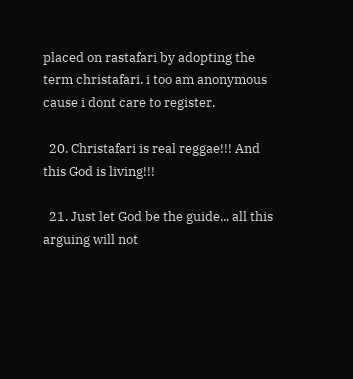placed on rastafari by adopting the term christafari. i too am anonymous cause i dont care to register.

  20. Christafari is real reggae!!! And this God is living!!!

  21. Just let God be the guide... all this arguing will not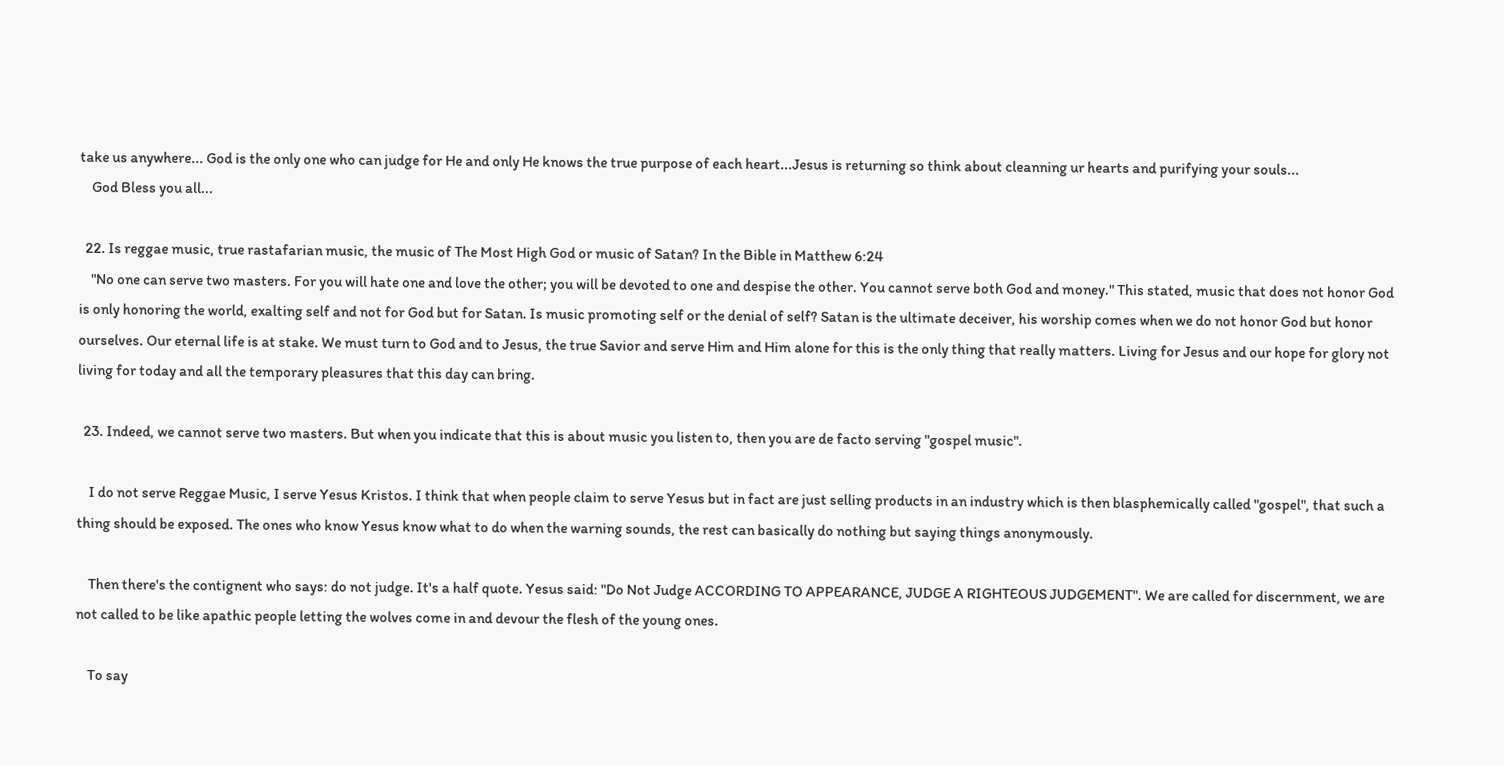take us anywhere... God is the only one who can judge for He and only He knows the true purpose of each heart...Jesus is returning so think about cleanning ur hearts and purifying your souls...
    God Bless you all...

  22. Is reggae music, true rastafarian music, the music of The Most High God or music of Satan? In the Bible in Matthew 6:24
    "No one can serve two masters. For you will hate one and love the other; you will be devoted to one and despise the other. You cannot serve both God and money." This stated, music that does not honor God is only honoring the world, exalting self and not for God but for Satan. Is music promoting self or the denial of self? Satan is the ultimate deceiver, his worship comes when we do not honor God but honor ourselves. Our eternal life is at stake. We must turn to God and to Jesus, the true Savior and serve Him and Him alone for this is the only thing that really matters. Living for Jesus and our hope for glory not living for today and all the temporary pleasures that this day can bring.

  23. Indeed, we cannot serve two masters. But when you indicate that this is about music you listen to, then you are de facto serving "gospel music".

    I do not serve Reggae Music, I serve Yesus Kristos. I think that when people claim to serve Yesus but in fact are just selling products in an industry which is then blasphemically called "gospel", that such a thing should be exposed. The ones who know Yesus know what to do when the warning sounds, the rest can basically do nothing but saying things anonymously.

    Then there's the contignent who says: do not judge. It's a half quote. Yesus said: "Do Not Judge ACCORDING TO APPEARANCE, JUDGE A RIGHTEOUS JUDGEMENT". We are called for discernment, we are not called to be like apathic people letting the wolves come in and devour the flesh of the young ones.

    To say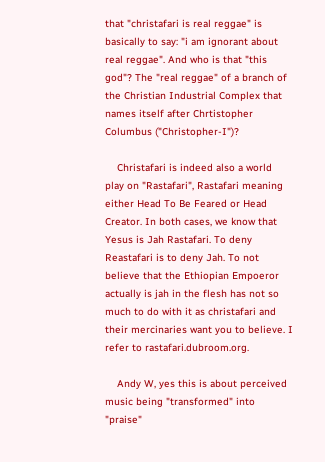that "christafari is real reggae" is basically to say: "i am ignorant about real reggae". And who is that "this god"? The "real reggae" of a branch of the Christian Industrial Complex that names itself after Chrtistopher Columbus ("Christopher-I")?

    Christafari is indeed also a world play on "Rastafari", Rastafari meaning either Head To Be Feared or Head Creator. In both cases, we know that Yesus is Jah Rastafari. To deny Reastafari is to deny Jah. To not believe that the Ethiopian Empoeror actually is jah in the flesh has not so much to do with it as christafari and their mercinaries want you to believe. I refer to rastafari.dubroom.org.

    Andy W, yes this is about perceived music being "transformed" into "praise"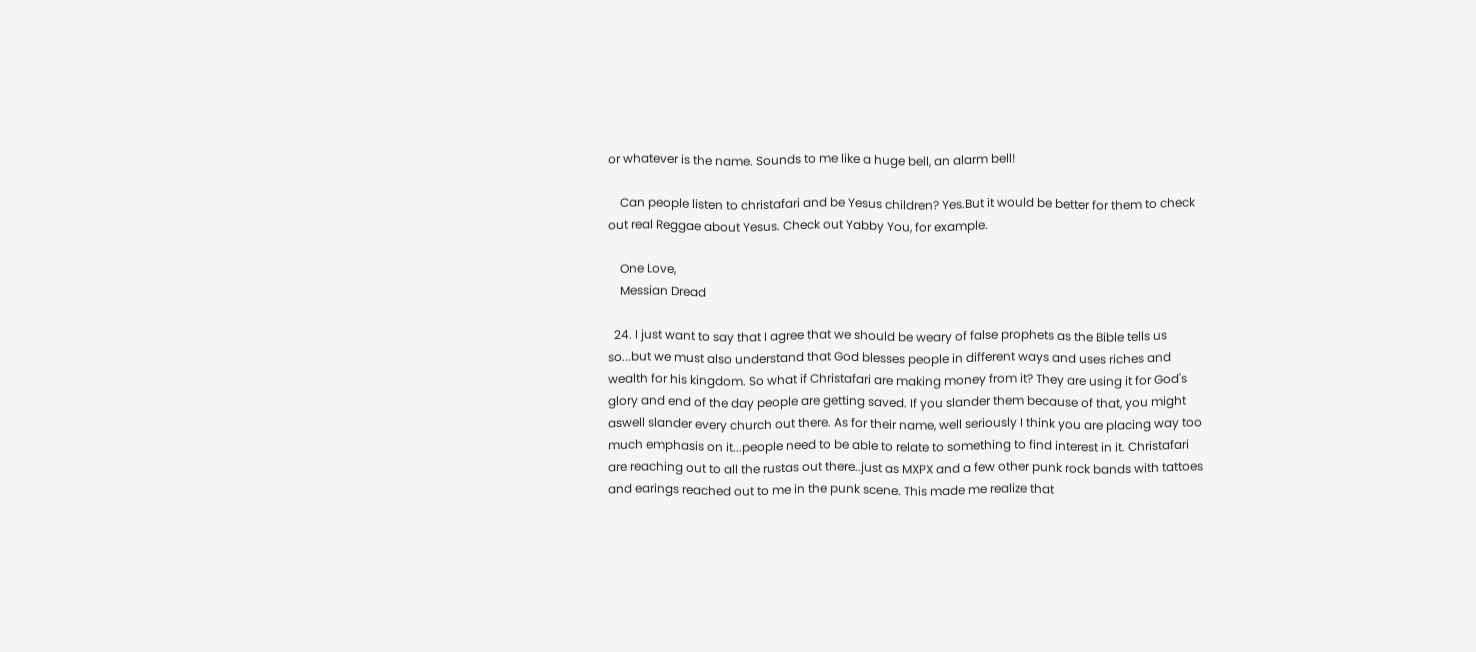or whatever is the name. Sounds to me like a huge bell, an alarm bell!

    Can people listen to christafari and be Yesus children? Yes.But it would be better for them to check out real Reggae about Yesus. Check out Yabby You, for example.

    One Love,
    Messian Dread

  24. I just want to say that I agree that we should be weary of false prophets as the Bible tells us so...but we must also understand that God blesses people in different ways and uses riches and wealth for his kingdom. So what if Christafari are making money from it? They are using it for God's glory and end of the day people are getting saved. If you slander them because of that, you might aswell slander every church out there. As for their name, well seriously I think you are placing way too much emphasis on it...people need to be able to relate to something to find interest in it. Christafari are reaching out to all the rustas out there..just as MXPX and a few other punk rock bands with tattoes and earings reached out to me in the punk scene. This made me realize that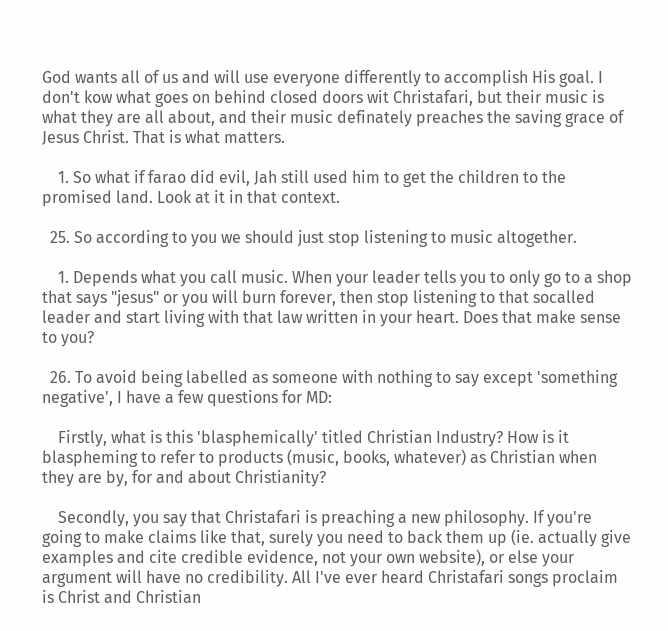God wants all of us and will use everyone differently to accomplish His goal. I don't kow what goes on behind closed doors wit Christafari, but their music is what they are all about, and their music definately preaches the saving grace of Jesus Christ. That is what matters.

    1. So what if farao did evil, Jah still used him to get the children to the promised land. Look at it in that context.

  25. So according to you we should just stop listening to music altogether.

    1. Depends what you call music. When your leader tells you to only go to a shop that says "jesus" or you will burn forever, then stop listening to that socalled leader and start living with that law written in your heart. Does that make sense to you?

  26. To avoid being labelled as someone with nothing to say except 'something negative', I have a few questions for MD:

    Firstly, what is this 'blasphemically' titled Christian Industry? How is it blaspheming to refer to products (music, books, whatever) as Christian when they are by, for and about Christianity?

    Secondly, you say that Christafari is preaching a new philosophy. If you're going to make claims like that, surely you need to back them up (ie. actually give examples and cite credible evidence, not your own website), or else your argument will have no credibility. All I've ever heard Christafari songs proclaim is Christ and Christian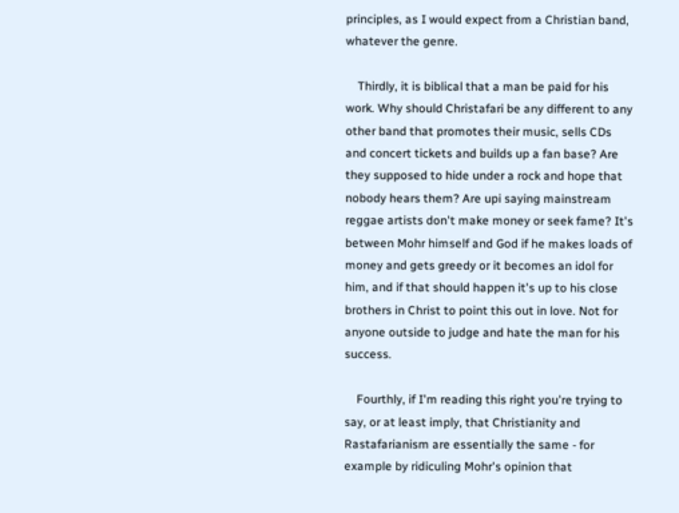principles, as I would expect from a Christian band, whatever the genre.

    Thirdly, it is biblical that a man be paid for his work. Why should Christafari be any different to any other band that promotes their music, sells CDs and concert tickets and builds up a fan base? Are they supposed to hide under a rock and hope that nobody hears them? Are upi saying mainstream reggae artists don't make money or seek fame? It's between Mohr himself and God if he makes loads of money and gets greedy or it becomes an idol for him, and if that should happen it's up to his close brothers in Christ to point this out in love. Not for anyone outside to judge and hate the man for his success.

    Fourthly, if I'm reading this right you're trying to say, or at least imply, that Christianity and Rastafarianism are essentially the same - for example by ridiculing Mohr's opinion that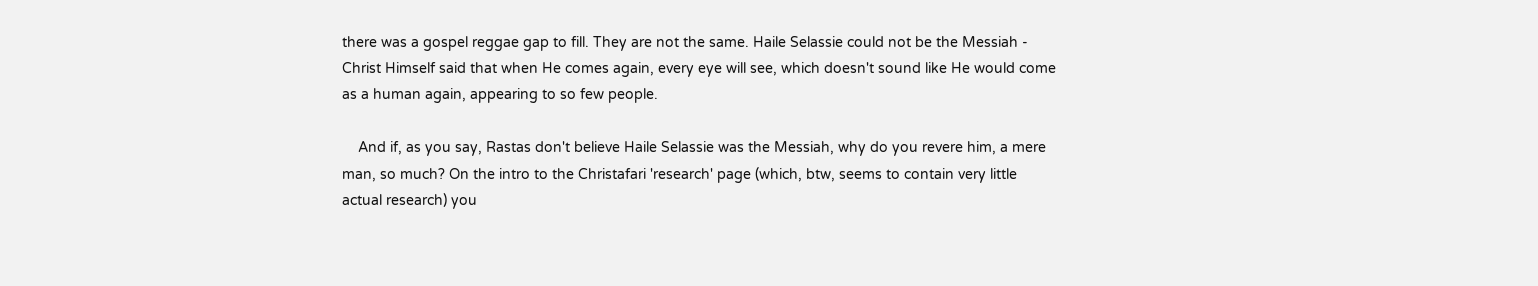there was a gospel reggae gap to fill. They are not the same. Haile Selassie could not be the Messiah - Christ Himself said that when He comes again, every eye will see, which doesn't sound like He would come as a human again, appearing to so few people.

    And if, as you say, Rastas don't believe Haile Selassie was the Messiah, why do you revere him, a mere man, so much? On the intro to the Christafari 'research' page (which, btw, seems to contain very little actual research) you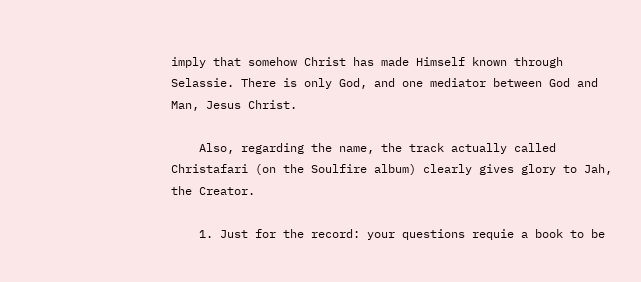imply that somehow Christ has made Himself known through Selassie. There is only God, and one mediator between God and Man, Jesus Christ.

    Also, regarding the name, the track actually called Christafari (on the Soulfire album) clearly gives glory to Jah, the Creator.

    1. Just for the record: your questions requie a book to be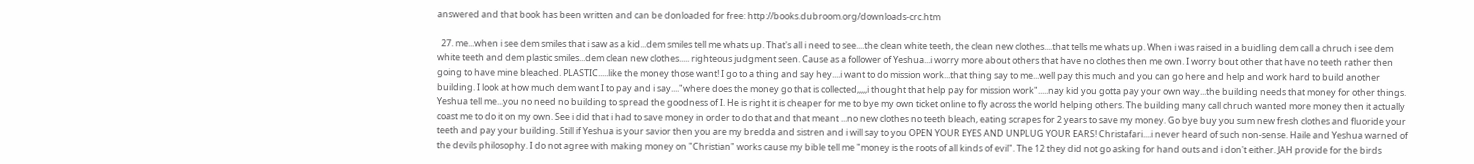answered and that book has been written and can be donloaded for free: http://books.dubroom.org/downloads-crc.htm

  27. me...when i see dem smiles that i saw as a kid...dem smiles tell me whats up. That's all i need to see....the clean white teeth, the clean new clothes....that tells me whats up. When i was raised in a buidling dem call a chruch i see dem white teeth and dem plastic smiles...dem clean new clothes..... righteous judgment seen. Cause as a follower of Yeshua...i worry more about others that have no clothes then me own. I worry bout other that have no teeth rather then going to have mine bleached. PLASTIC.....like the money those want! I go to a thing and say hey....i want to do mission work...that thing say to me...well pay this much and you can go here and help and work hard to build another building. I look at how much dem want I to pay and i say...."where does the money go that is collected,,,,,i thought that help pay for mission work".....nay kid you gotta pay your own way...the building needs that money for other things. Yeshua tell me...you no need no building to spread the goodness of I. He is right it is cheaper for me to bye my own ticket online to fly across the world helping others. The building many call chruch wanted more money then it actually coast me to do it on my own. See i did that i had to save money in order to do that and that meant ...no new clothes no teeth bleach, eating scrapes for 2 years to save my money. Go bye buy you sum new fresh clothes and fluoride your teeth and pay your building. Still if Yeshua is your savior then you are my bredda and sistren and i will say to you OPEN YOUR EYES AND UNPLUG YOUR EARS! Christafari....i never heard of such non-sense. Haile and Yeshua warned of the devils philosophy. I do not agree with making money on "Christian" works cause my bible tell me "money is the roots of all kinds of evil". The 12 they did not go asking for hand outs and i don't either. JAH provide for the birds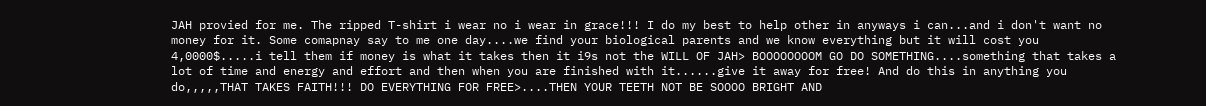JAH provied for me. The ripped T-shirt i wear no i wear in grace!!! I do my best to help other in anyways i can...and i don't want no money for it. Some comapnay say to me one day....we find your biological parents and we know everything but it will cost you 4,0000$.....i tell them if money is what it takes then it i9s not the WILL OF JAH> BOOOOOOOOM GO DO SOMETHING....something that takes a lot of time and energy and effort and then when you are finished with it......give it away for free! And do this in anything you do,,,,,THAT TAKES FAITH!!! DO EVERYTHING FOR FREE>....THEN YOUR TEETH NOT BE SOOOO BRIGHT AND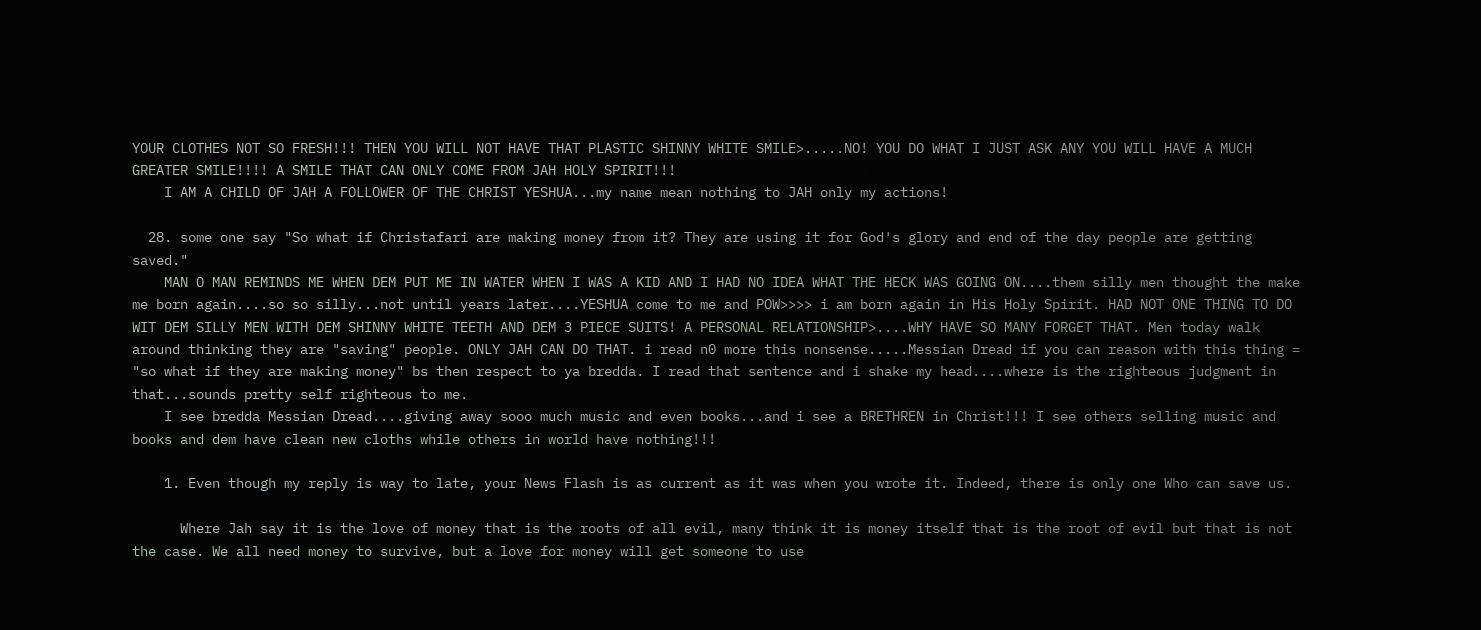YOUR CLOTHES NOT SO FRESH!!! THEN YOU WILL NOT HAVE THAT PLASTIC SHINNY WHITE SMILE>.....NO! YOU DO WHAT I JUST ASK ANY YOU WILL HAVE A MUCH GREATER SMILE!!!! A SMILE THAT CAN ONLY COME FROM JAH HOLY SPIRIT!!!
    I AM A CHILD OF JAH A FOLLOWER OF THE CHRIST YESHUA...my name mean nothing to JAH only my actions!

  28. some one say "So what if Christafari are making money from it? They are using it for God's glory and end of the day people are getting saved."
    MAN O MAN REMINDS ME WHEN DEM PUT ME IN WATER WHEN I WAS A KID AND I HAD NO IDEA WHAT THE HECK WAS GOING ON....them silly men thought the make me born again....so so silly...not until years later....YESHUA come to me and POW>>>> i am born again in His Holy Spirit. HAD NOT ONE THING TO DO WIT DEM SILLY MEN WITH DEM SHINNY WHITE TEETH AND DEM 3 PIECE SUITS! A PERSONAL RELATIONSHIP>....WHY HAVE SO MANY FORGET THAT. Men today walk around thinking they are "saving" people. ONLY JAH CAN DO THAT. i read n0 more this nonsense.....Messian Dread if you can reason with this thing = "so what if they are making money" bs then respect to ya bredda. I read that sentence and i shake my head....where is the righteous judgment in that...sounds pretty self righteous to me.
    I see bredda Messian Dread....giving away sooo much music and even books...and i see a BRETHREN in Christ!!! I see others selling music and books and dem have clean new cloths while others in world have nothing!!!

    1. Even though my reply is way to late, your News Flash is as current as it was when you wrote it. Indeed, there is only one Who can save us.

      Where Jah say it is the love of money that is the roots of all evil, many think it is money itself that is the root of evil but that is not the case. We all need money to survive, but a love for money will get someone to use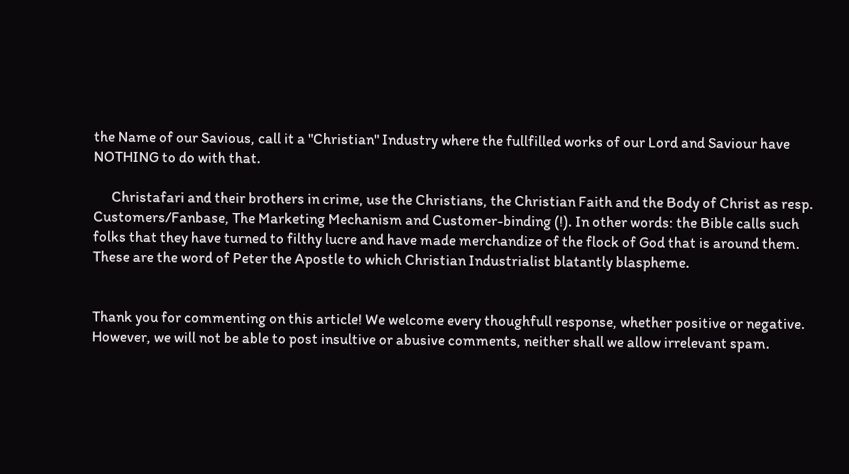the Name of our Savious, call it a "Christian" Industry where the fullfilled works of our Lord and Saviour have NOTHING to do with that.

      Christafari and their brothers in crime, use the Christians, the Christian Faith and the Body of Christ as resp. Customers/Fanbase, The Marketing Mechanism and Customer-binding (!). In other words: the Bible calls such folks that they have turned to filthy lucre and have made merchandize of the flock of God that is around them. These are the word of Peter the Apostle to which Christian Industrialist blatantly blaspheme.


Thank you for commenting on this article! We welcome every thoughfull response, whether positive or negative. However, we will not be able to post insultive or abusive comments, neither shall we allow irrelevant spam.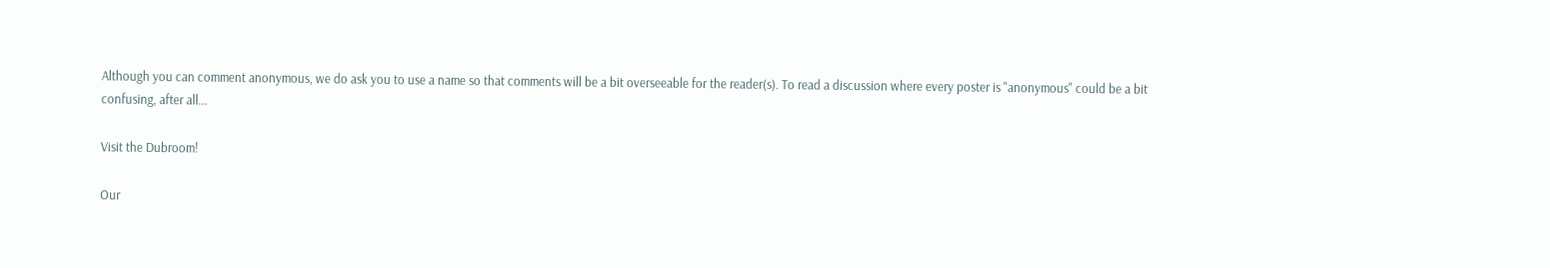Although you can comment anonymous, we do ask you to use a name so that comments will be a bit overseeable for the reader(s). To read a discussion where every poster is "anonymous" could be a bit confusing, after all...

Visit the Dubroom!

Our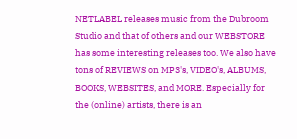NETLABEL releases music from the Dubroom Studio and that of others and our WEBSTORE has some interesting releases too. We also have tons of REVIEWS on MP3's, VIDEO's, ALBUMS, BOOKS, WEBSITES, and MORE. Especially for the (online) artists, there is an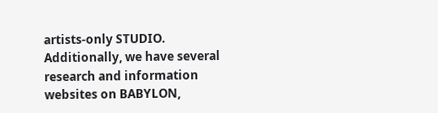artists-only STUDIO. Additionally, we have several research and information websites on BABYLON,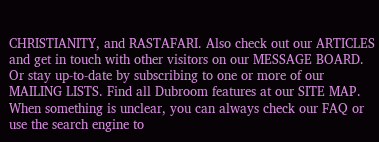CHRISTIANITY, and RASTAFARI. Also check out our ARTICLES and get in touch with other visitors on our MESSAGE BOARD. Or stay up-to-date by subscribing to one or more of our MAILING LISTS. Find all Dubroom features at our SITE MAP. When something is unclear, you can always check our FAQ or use the search engine to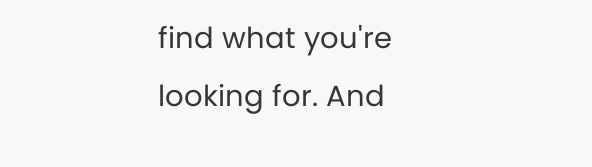find what you're looking for. And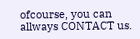ofcourse, you can allways CONTACT us.